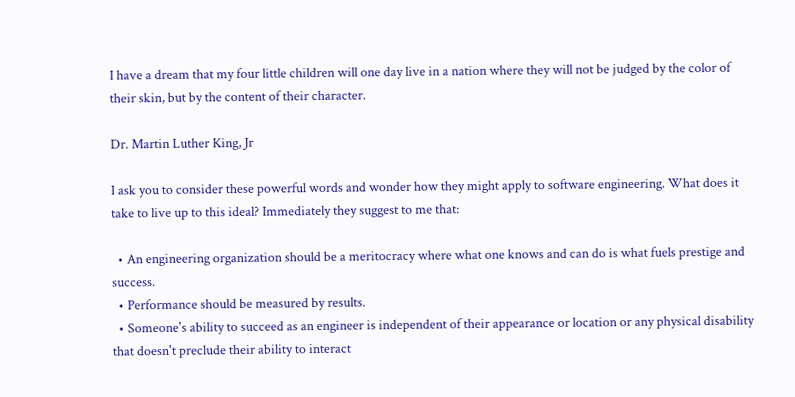I have a dream that my four little children will one day live in a nation where they will not be judged by the color of their skin, but by the content of their character.

Dr. Martin Luther King, Jr

I ask you to consider these powerful words and wonder how they might apply to software engineering. What does it take to live up to this ideal? Immediately they suggest to me that:

  • An engineering organization should be a meritocracy where what one knows and can do is what fuels prestige and success.
  • Performance should be measured by results.
  • Someone's ability to succeed as an engineer is independent of their appearance or location or any physical disability that doesn't preclude their ability to interact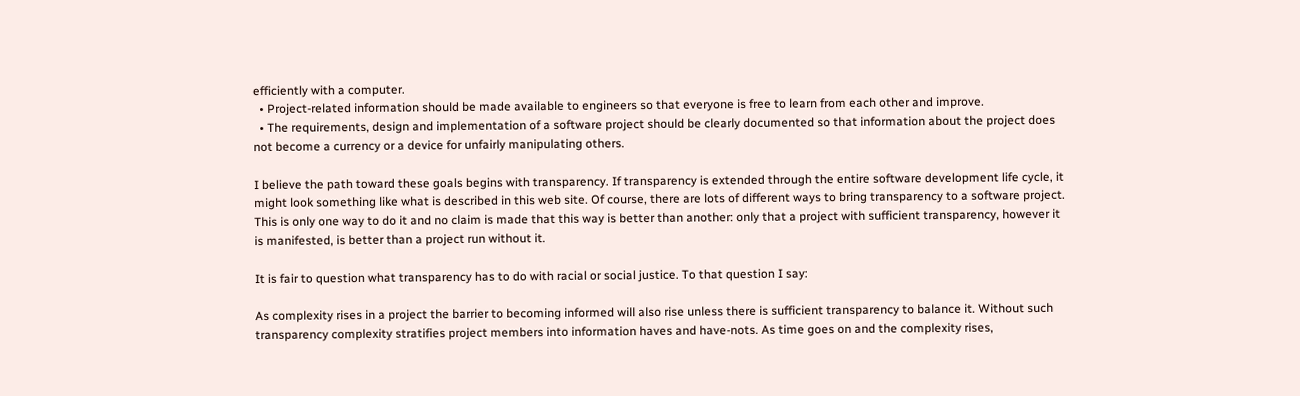efficiently with a computer.
  • Project-related information should be made available to engineers so that everyone is free to learn from each other and improve.
  • The requirements, design and implementation of a software project should be clearly documented so that information about the project does not become a currency or a device for unfairly manipulating others.

I believe the path toward these goals begins with transparency. If transparency is extended through the entire software development life cycle, it might look something like what is described in this web site. Of course, there are lots of different ways to bring transparency to a software project. This is only one way to do it and no claim is made that this way is better than another: only that a project with sufficient transparency, however it is manifested, is better than a project run without it.

It is fair to question what transparency has to do with racial or social justice. To that question I say:

As complexity rises in a project the barrier to becoming informed will also rise unless there is sufficient transparency to balance it. Without such transparency complexity stratifies project members into information haves and have-nots. As time goes on and the complexity rises,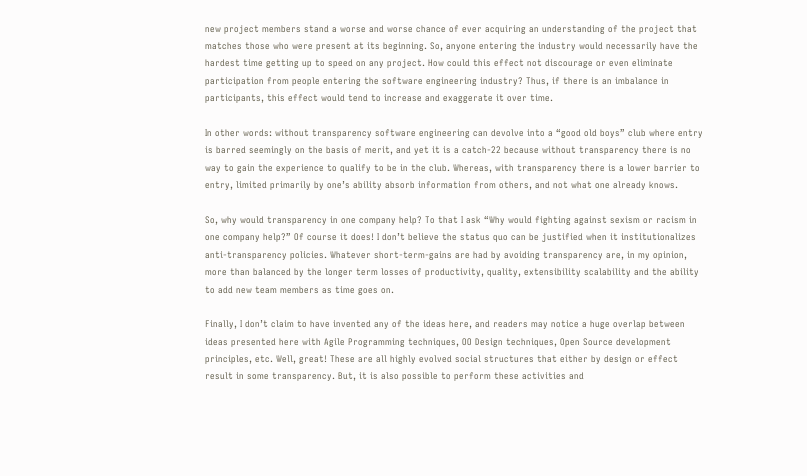new project members stand a worse and worse chance of ever acquiring an understanding of the project that matches those who were present at its beginning. So, anyone entering the industry would necessarily have the hardest time getting up to speed on any project. How could this effect not discourage or even eliminate participation from people entering the software engineering industry? Thus, if there is an imbalance in participants, this effect would tend to increase and exaggerate it over time.

In other words: without transparency software engineering can devolve into a “good old boys” club where entry is barred seemingly on the basis of merit, and yet it is a catch-22 because without transparency there is no way to gain the experience to qualify to be in the club. Whereas, with transparency there is a lower barrier to entry, limited primarily by one’s ability absorb information from others, and not what one already knows.

So, why would transparency in one company help? To that I ask “Why would fighting against sexism or racism in one company help?” Of course it does! I don’t believe the status quo can be justified when it institutionalizes anti-transparency policies. Whatever short-term-gains are had by avoiding transparency are, in my opinion, more than balanced by the longer term losses of productivity, quality, extensibility scalability and the ability to add new team members as time goes on.

Finally, I don’t claim to have invented any of the ideas here, and readers may notice a huge overlap between ideas presented here with Agile Programming techniques, OO Design techniques, Open Source development principles, etc. Well, great! These are all highly evolved social structures that either by design or effect result in some transparency. But, it is also possible to perform these activities and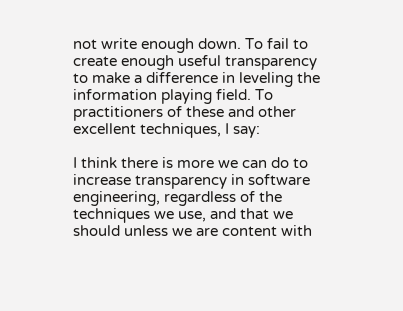not write enough down. To fail to create enough useful transparency to make a difference in leveling the information playing field. To practitioners of these and other excellent techniques, I say:

I think there is more we can do to increase transparency in software engineering, regardless of the techniques we use, and that we should unless we are content with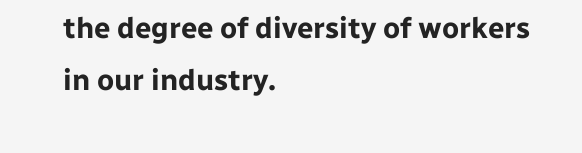the degree of diversity of workers in our industry.